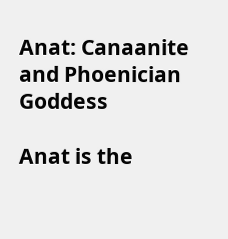Anat: Canaanite and Phoenician Goddess

Anat is the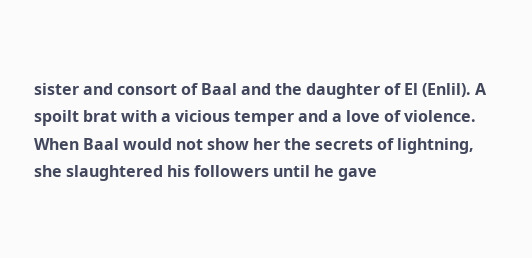sister and consort of Baal and the daughter of El (Enlil). A spoilt brat with a vicious temper and a love of violence. When Baal would not show her the secrets of lightning, she slaughtered his followers until he gave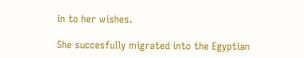in to her wishes.

She succesfully migrated into the Egyptian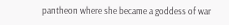pantheon where she became a goddess of war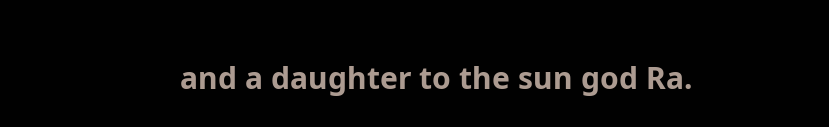and a daughter to the sun god Ra.